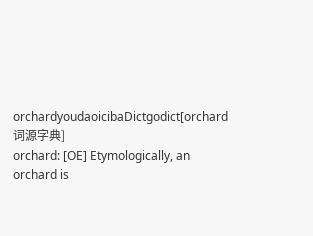orchardyoudaoicibaDictgodict[orchard 词源字典]
orchard: [OE] Etymologically, an orchard is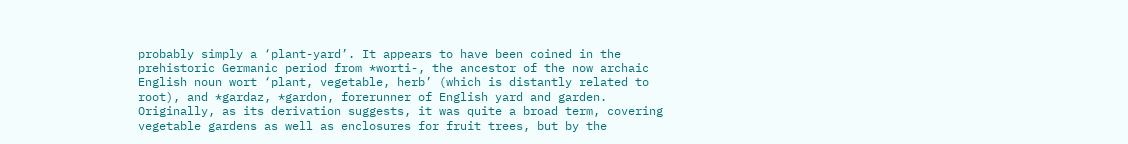probably simply a ‘plant-yard’. It appears to have been coined in the prehistoric Germanic period from *worti-, the ancestor of the now archaic English noun wort ‘plant, vegetable, herb’ (which is distantly related to root), and *gardaz, *gardon, forerunner of English yard and garden. Originally, as its derivation suggests, it was quite a broad term, covering vegetable gardens as well as enclosures for fruit trees, but by the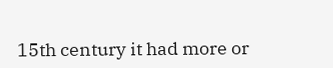15th century it had more or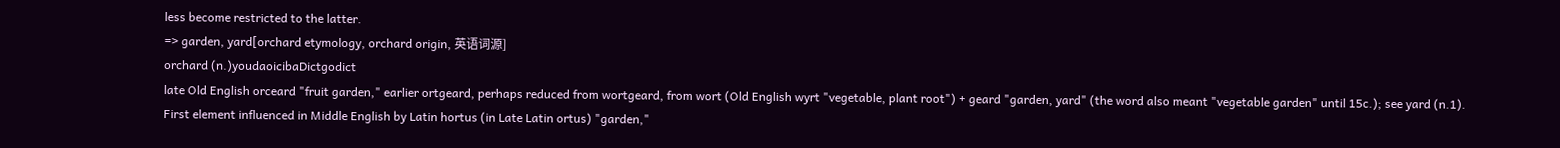less become restricted to the latter.
=> garden, yard[orchard etymology, orchard origin, 英语词源]
orchard (n.)youdaoicibaDictgodict
late Old English orceard "fruit garden," earlier ortgeard, perhaps reduced from wortgeard, from wort (Old English wyrt "vegetable, plant root") + geard "garden, yard" (the word also meant "vegetable garden" until 15c.); see yard (n.1). First element influenced in Middle English by Latin hortus (in Late Latin ortus) "garden,"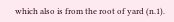which also is from the root of yard (n.1).